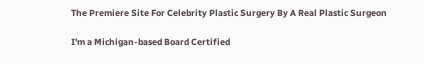The Premiere Site For Celebrity Plastic Surgery By A Real Plastic Surgeon

I'm a Michigan-based Board Certified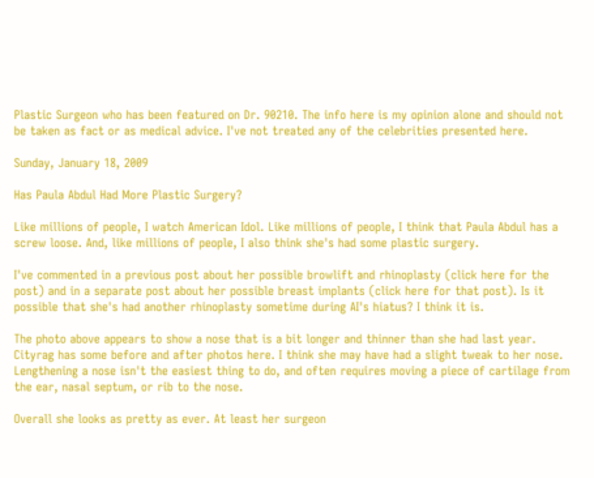Plastic Surgeon who has been featured on Dr. 90210. The info here is my opinion alone and should not be taken as fact or as medical advice. I've not treated any of the celebrities presented here.

Sunday, January 18, 2009

Has Paula Abdul Had More Plastic Surgery?

Like millions of people, I watch American Idol. Like millions of people, I think that Paula Abdul has a screw loose. And, like millions of people, I also think she's had some plastic surgery.

I've commented in a previous post about her possible browlift and rhinoplasty (click here for the post) and in a separate post about her possible breast implants (click here for that post). Is it possible that she's had another rhinoplasty sometime during AI's hiatus? I think it is.

The photo above appears to show a nose that is a bit longer and thinner than she had last year. Cityrag has some before and after photos here. I think she may have had a slight tweak to her nose. Lengthening a nose isn't the easiest thing to do, and often requires moving a piece of cartilage from the ear, nasal septum, or rib to the nose.

Overall she looks as pretty as ever. At least her surgeon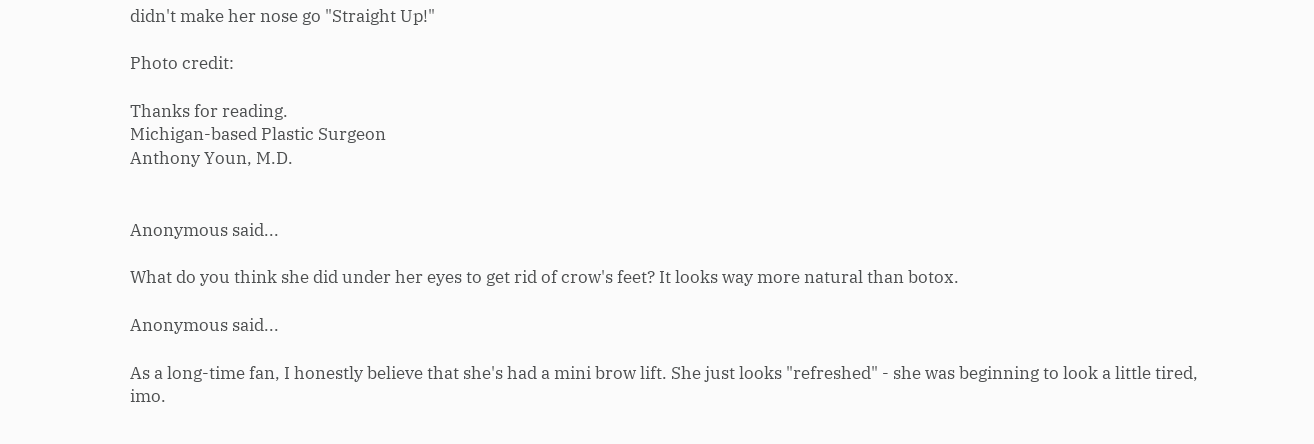didn't make her nose go "Straight Up!"

Photo credit:

Thanks for reading.
Michigan-based Plastic Surgeon
Anthony Youn, M.D.


Anonymous said...

What do you think she did under her eyes to get rid of crow's feet? It looks way more natural than botox.

Anonymous said...

As a long-time fan, I honestly believe that she's had a mini brow lift. She just looks "refreshed" - she was beginning to look a little tired, imo.